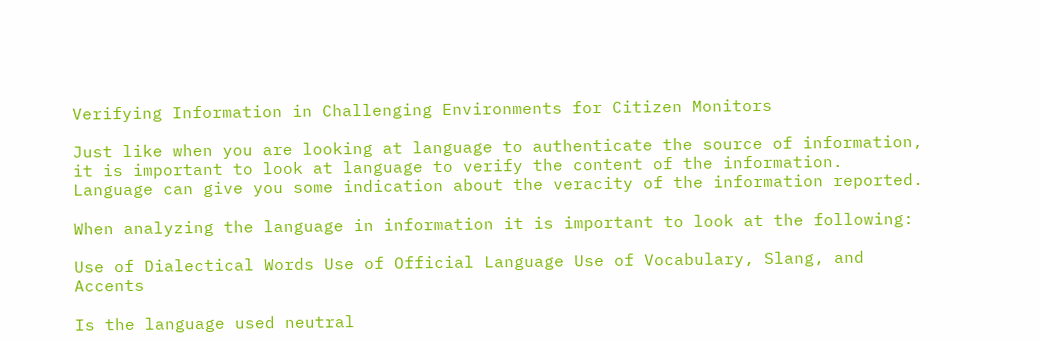Verifying Information in Challenging Environments for Citizen Monitors

Just like when you are looking at language to authenticate the source of information, it is important to look at language to verify the content of the information. Language can give you some indication about the veracity of the information reported.

When analyzing the language in information it is important to look at the following:

Use of Dialectical Words Use of Official Language Use of Vocabulary, Slang, and Accents

Is the language used neutral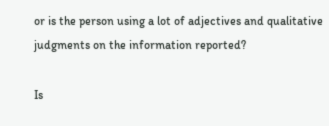or is the person using a lot of adjectives and qualitative judgments on the information reported?

Is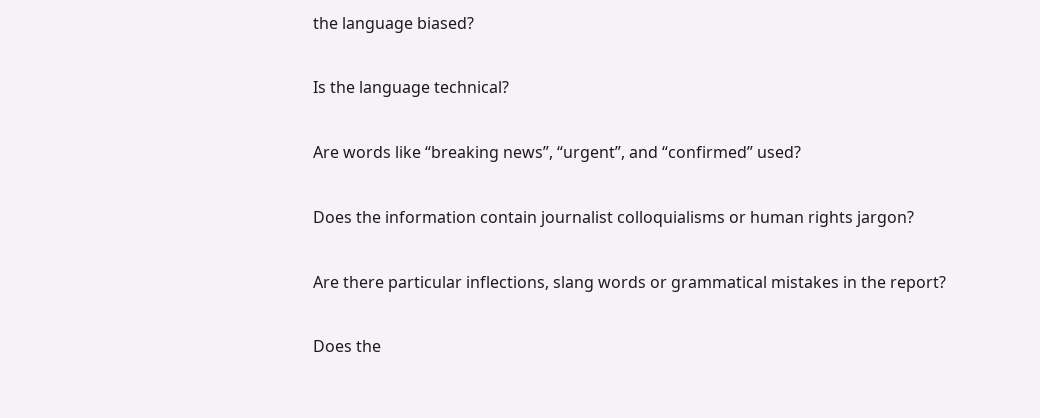the language biased?

Is the language technical?

Are words like “breaking news”, “urgent”, and “confirmed” used?

Does the information contain journalist colloquialisms or human rights jargon?

Are there particular inflections, slang words or grammatical mistakes in the report?

Does the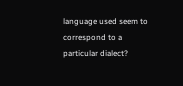language used seem to correspond to a particular dialect?